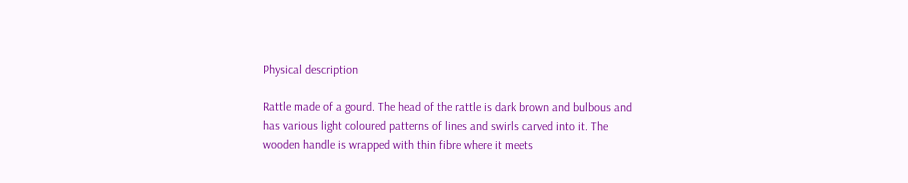Physical description

Rattle made of a gourd. The head of the rattle is dark brown and bulbous and has various light coloured patterns of lines and swirls carved into it. The wooden handle is wrapped with thin fibre where it meets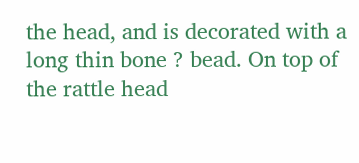the head, and is decorated with a long thin bone ? bead. On top of the rattle head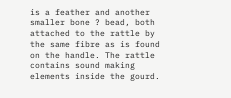is a feather and another smaller bone ? bead, both attached to the rattle by the same fibre as is found on the handle. The rattle contains sound making elements inside the gourd.